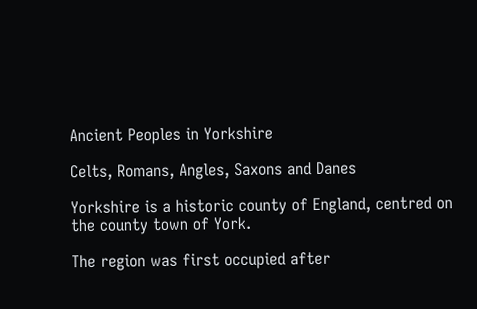Ancient Peoples in Yorkshire

Celts, Romans, Angles, Saxons and Danes

Yorkshire is a historic county of England, centred on the county town of York.

The region was first occupied after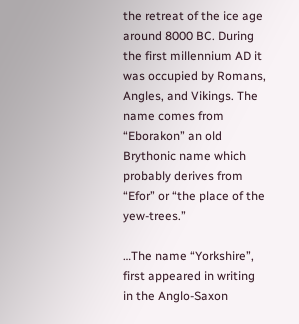the retreat of the ice age around 8000 BC. During the first millennium AD it was occupied by Romans, Angles, and Vikings. The name comes from “Eborakon” an old Brythonic name which probably derives from “Efor” or “the place of the yew-trees.”

…The name “Yorkshire”, first appeared in writing in the Anglo-Saxon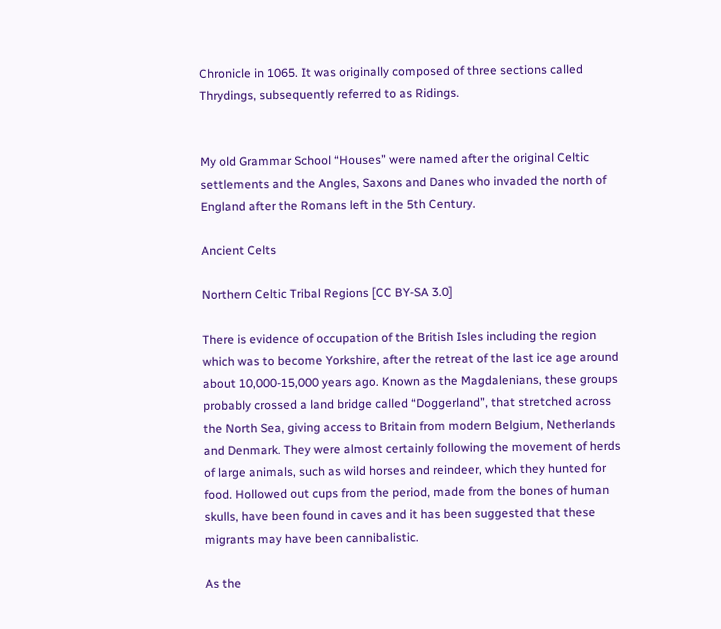Chronicle in 1065. It was originally composed of three sections called Thrydings, subsequently referred to as Ridings.


My old Grammar School “Houses” were named after the original Celtic settlements and the Angles, Saxons and Danes who invaded the north of England after the Romans left in the 5th Century.

Ancient Celts

Northern Celtic Tribal Regions [CC BY-SA 3.0]

There is evidence of occupation of the British Isles including the region which was to become Yorkshire, after the retreat of the last ice age around about 10,000-15,000 years ago. Known as the Magdalenians, these groups probably crossed a land bridge called “Doggerland”, that stretched across the North Sea, giving access to Britain from modern Belgium, Netherlands and Denmark. They were almost certainly following the movement of herds of large animals, such as wild horses and reindeer, which they hunted for food. Hollowed out cups from the period, made from the bones of human skulls, have been found in caves and it has been suggested that these migrants may have been cannibalistic.

As the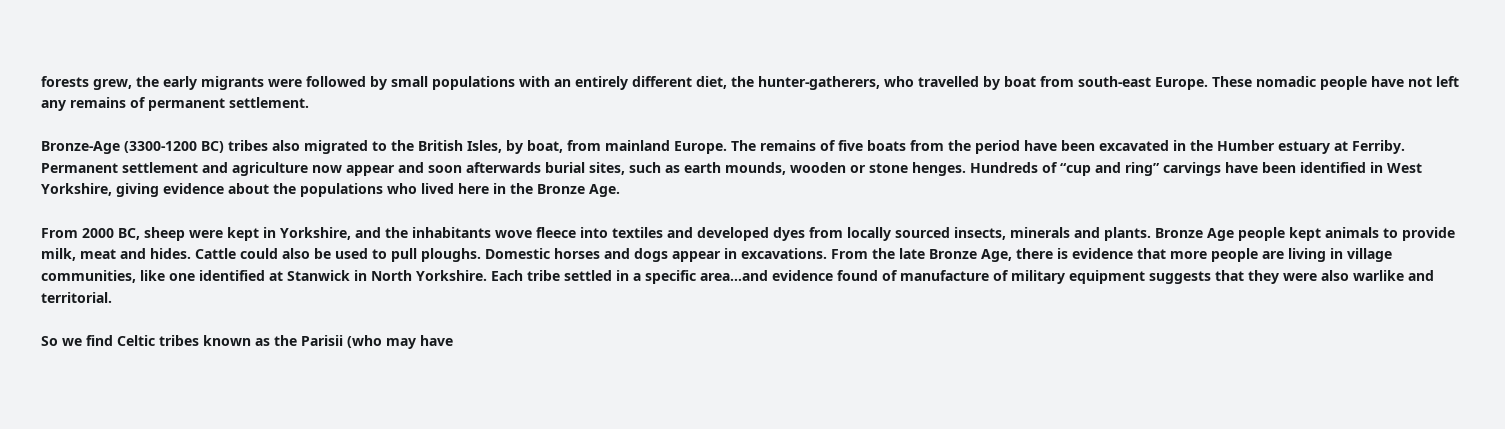forests grew, the early migrants were followed by small populations with an entirely different diet, the hunter-gatherers, who travelled by boat from south-east Europe. These nomadic people have not left any remains of permanent settlement.

Bronze-Age (3300-1200 BC) tribes also migrated to the British Isles, by boat, from mainland Europe. The remains of five boats from the period have been excavated in the Humber estuary at Ferriby. Permanent settlement and agriculture now appear and soon afterwards burial sites, such as earth mounds, wooden or stone henges. Hundreds of “cup and ring” carvings have been identified in West Yorkshire, giving evidence about the populations who lived here in the Bronze Age.

From 2000 BC, sheep were kept in Yorkshire, and the inhabitants wove fleece into textiles and developed dyes from locally sourced insects, minerals and plants. Bronze Age people kept animals to provide milk, meat and hides. Cattle could also be used to pull ploughs. Domestic horses and dogs appear in excavations. From the late Bronze Age, there is evidence that more people are living in village communities, like one identified at Stanwick in North Yorkshire. Each tribe settled in a specific area…and evidence found of manufacture of military equipment suggests that they were also warlike and territorial.

So we find Celtic tribes known as the Parisii (who may have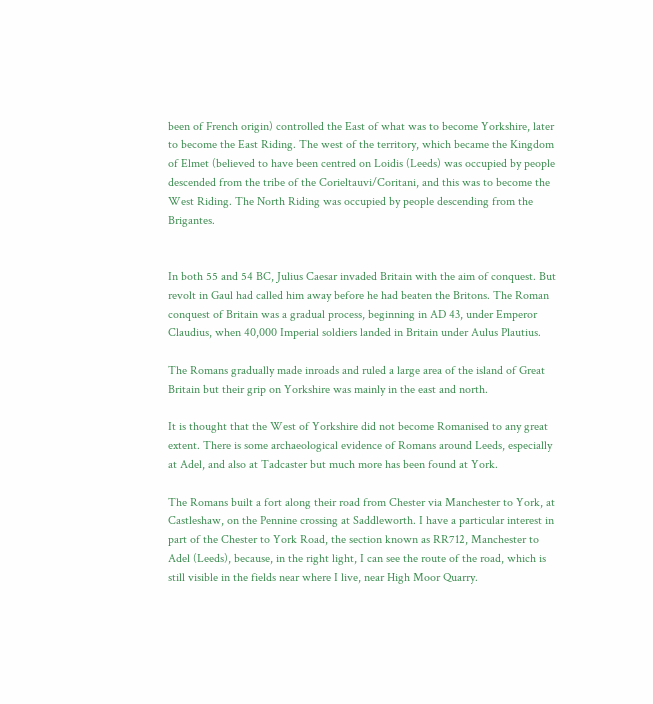been of French origin) controlled the East of what was to become Yorkshire, later to become the East Riding. The west of the territory, which became the Kingdom of Elmet (believed to have been centred on Loidis (Leeds) was occupied by people descended from the tribe of the Corieltauvi/Coritani, and this was to become the West Riding. The North Riding was occupied by people descending from the Brigantes.


In both 55 and 54 BC, Julius Caesar invaded Britain with the aim of conquest. But revolt in Gaul had called him away before he had beaten the Britons. The Roman conquest of Britain was a gradual process, beginning in AD 43, under Emperor Claudius, when 40,000 Imperial soldiers landed in Britain under Aulus Plautius.

The Romans gradually made inroads and ruled a large area of the island of Great Britain but their grip on Yorkshire was mainly in the east and north.

It is thought that the West of Yorkshire did not become Romanised to any great extent. There is some archaeological evidence of Romans around Leeds, especially at Adel, and also at Tadcaster but much more has been found at York.

The Romans built a fort along their road from Chester via Manchester to York, at Castleshaw, on the Pennine crossing at Saddleworth. I have a particular interest in part of the Chester to York Road, the section known as RR712, Manchester to Adel (Leeds), because, in the right light, I can see the route of the road, which is still visible in the fields near where I live, near High Moor Quarry.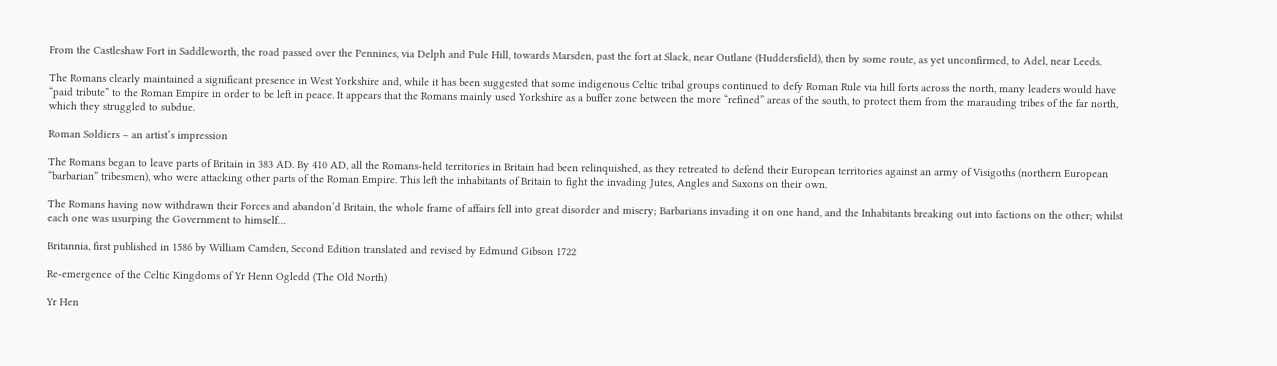From the Castleshaw Fort in Saddleworth, the road passed over the Pennines, via Delph and Pule Hill, towards Marsden, past the fort at Slack, near Outlane (Huddersfield), then by some route, as yet unconfirmed, to Adel, near Leeds.

The Romans clearly maintained a significant presence in West Yorkshire and, while it has been suggested that some indigenous Celtic tribal groups continued to defy Roman Rule via hill forts across the north, many leaders would have “paid tribute” to the Roman Empire in order to be left in peace. It appears that the Romans mainly used Yorkshire as a buffer zone between the more “refined” areas of the south, to protect them from the marauding tribes of the far north, which they struggled to subdue.

Roman Soldiers – an artist’s impression

The Romans began to leave parts of Britain in 383 AD. By 410 AD, all the Romans-held territories in Britain had been relinquished, as they retreated to defend their European territories against an army of Visigoths (northern European “barbarian” tribesmen), who were attacking other parts of the Roman Empire. This left the inhabitants of Britain to fight the invading Jutes, Angles and Saxons on their own.

The Romans having now withdrawn their Forces and abandon’d Britain, the whole frame of affairs fell into great disorder and misery; Barbarians invading it on one hand, and the Inhabitants breaking out into factions on the other; whilst each one was usurping the Government to himself…

Britannia, first published in 1586 by William Camden, Second Edition translated and revised by Edmund Gibson 1722

Re-emergence of the Celtic Kingdoms of Yr Henn Ogledd (The Old North)

Yr Hen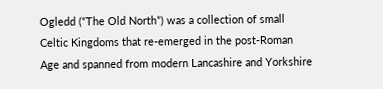Ogledd (“The Old North”) was a collection of small Celtic Kingdoms that re-emerged in the post-Roman Age and spanned from modern Lancashire and Yorkshire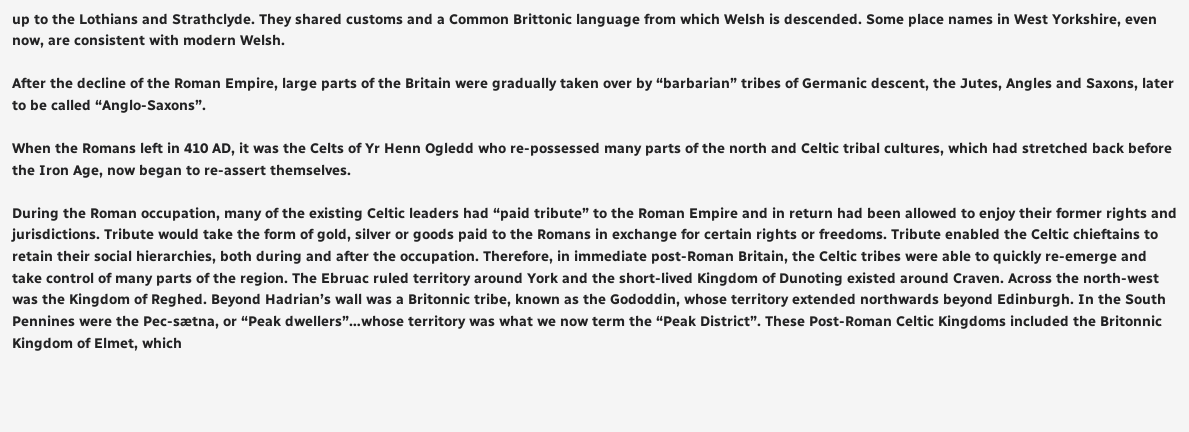up to the Lothians and Strathclyde. They shared customs and a Common Brittonic language from which Welsh is descended. Some place names in West Yorkshire, even now, are consistent with modern Welsh.

After the decline of the Roman Empire, large parts of the Britain were gradually taken over by “barbarian” tribes of Germanic descent, the Jutes, Angles and Saxons, later to be called “Anglo-Saxons”.

When the Romans left in 410 AD, it was the Celts of Yr Henn Ogledd who re-possessed many parts of the north and Celtic tribal cultures, which had stretched back before the Iron Age, now began to re-assert themselves.

During the Roman occupation, many of the existing Celtic leaders had “paid tribute” to the Roman Empire and in return had been allowed to enjoy their former rights and jurisdictions. Tribute would take the form of gold, silver or goods paid to the Romans in exchange for certain rights or freedoms. Tribute enabled the Celtic chieftains to retain their social hierarchies, both during and after the occupation. Therefore, in immediate post-Roman Britain, the Celtic tribes were able to quickly re-emerge and take control of many parts of the region. The Ebruac ruled territory around York and the short-lived Kingdom of Dunoting existed around Craven. Across the north-west was the Kingdom of Reghed. Beyond Hadrian’s wall was a Britonnic tribe, known as the Gododdin, whose territory extended northwards beyond Edinburgh. In the South Pennines were the Pec-sætna, or “Peak dwellers”…whose territory was what we now term the “Peak District”. These Post-Roman Celtic Kingdoms included the Britonnic Kingdom of Elmet, which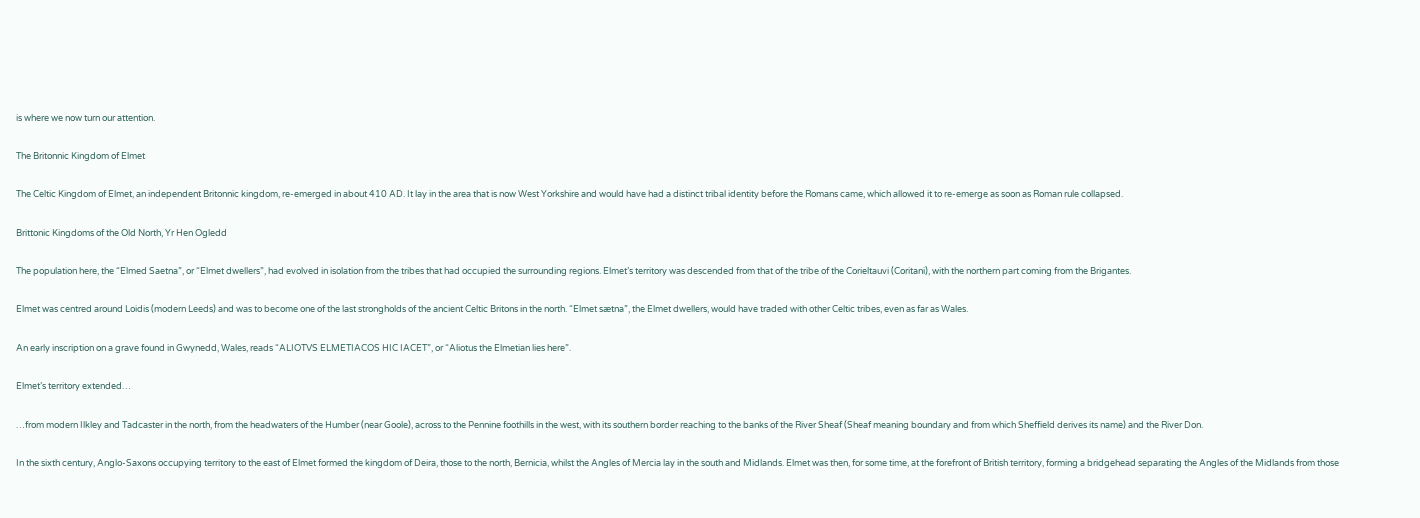is where we now turn our attention.

The Britonnic Kingdom of Elmet

The Celtic Kingdom of Elmet, an independent Britonnic kingdom, re-emerged in about 410 AD. It lay in the area that is now West Yorkshire and would have had a distinct tribal identity before the Romans came, which allowed it to re-emerge as soon as Roman rule collapsed.

Brittonic Kingdoms of the Old North, Yr Hen Ogledd

The population here, the “Elmed Saetna”, or “Elmet dwellers”, had evolved in isolation from the tribes that had occupied the surrounding regions. Elmet’s territory was descended from that of the tribe of the Corieltauvi (Coritani), with the northern part coming from the Brigantes.

Elmet was centred around Loidis (modern Leeds) and was to become one of the last strongholds of the ancient Celtic Britons in the north. “Elmet sætna”, the Elmet dwellers, would have traded with other Celtic tribes, even as far as Wales.

An early inscription on a grave found in Gwynedd, Wales, reads “ALIOTVS ELMETIACOS HIC IACET”, or “Aliotus the Elmetian lies here”.

Elmet’s territory extended…

…from modern Ilkley and Tadcaster in the north, from the headwaters of the Humber (near Goole), across to the Pennine foothills in the west, with its southern border reaching to the banks of the River Sheaf (Sheaf meaning boundary and from which Sheffield derives its name) and the River Don.

In the sixth century, Anglo-Saxons occupying territory to the east of Elmet formed the kingdom of Deira, those to the north, Bernicia, whilst the Angles of Mercia lay in the south and Midlands. Elmet was then, for some time, at the forefront of British territory, forming a bridgehead separating the Angles of the Midlands from those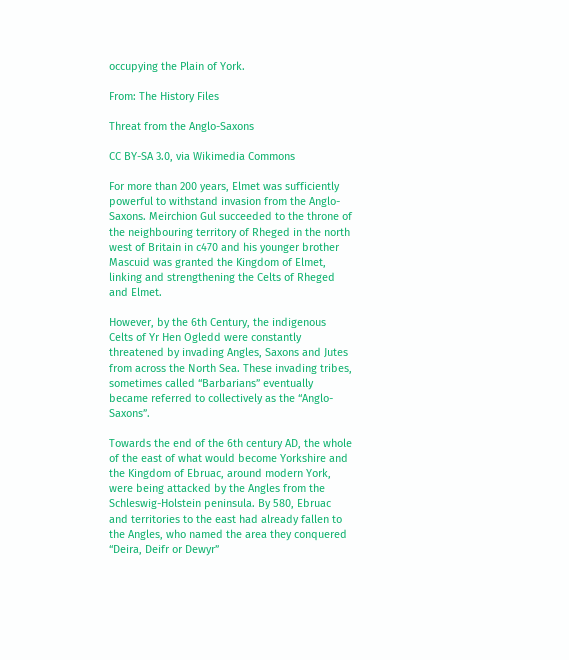occupying the Plain of York.

From: The History Files

Threat from the Anglo-Saxons

CC BY-SA 3.0, via Wikimedia Commons

For more than 200 years, Elmet was sufficiently powerful to withstand invasion from the Anglo-Saxons. Meirchion Gul succeeded to the throne of the neighbouring territory of Rheged in the north west of Britain in c470 and his younger brother Mascuid was granted the Kingdom of Elmet, linking and strengthening the Celts of Rheged and Elmet.

However, by the 6th Century, the indigenous Celts of Yr Hen Ogledd were constantly threatened by invading Angles, Saxons and Jutes from across the North Sea. These invading tribes, sometimes called “Barbarians” eventually became referred to collectively as the “Anglo-Saxons”.

Towards the end of the 6th century AD, the whole of the east of what would become Yorkshire and the Kingdom of Ebruac, around modern York, were being attacked by the Angles from the Schleswig-Holstein peninsula. By 580, Ebruac and territories to the east had already fallen to the Angles, who named the area they conquered “Deira, Deifr or Dewyr”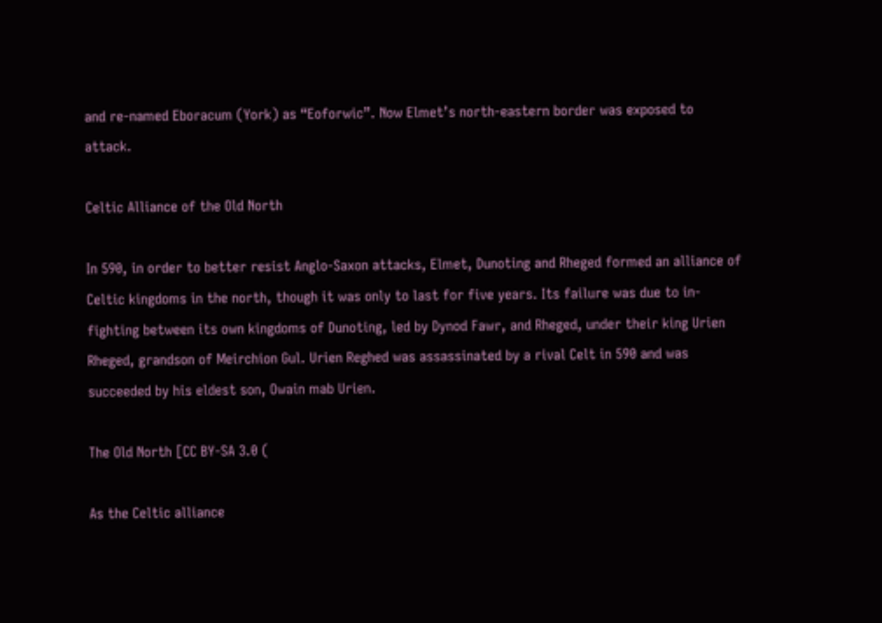and re-named Eboracum (York) as “Eoforwic”. Now Elmet’s north-eastern border was exposed to attack.

Celtic Alliance of the Old North

In 590, in order to better resist Anglo-Saxon attacks, Elmet, Dunoting and Rheged formed an alliance of Celtic kingdoms in the north, though it was only to last for five years. Its failure was due to in-fighting between its own kingdoms of Dunoting, led by Dynod Fawr, and Rheged, under their king Urien Rheged, grandson of Meirchion Gul. Urien Reghed was assassinated by a rival Celt in 590 and was succeeded by his eldest son, Owain mab Urien.

The Old North [CC BY-SA 3.0 (

As the Celtic alliance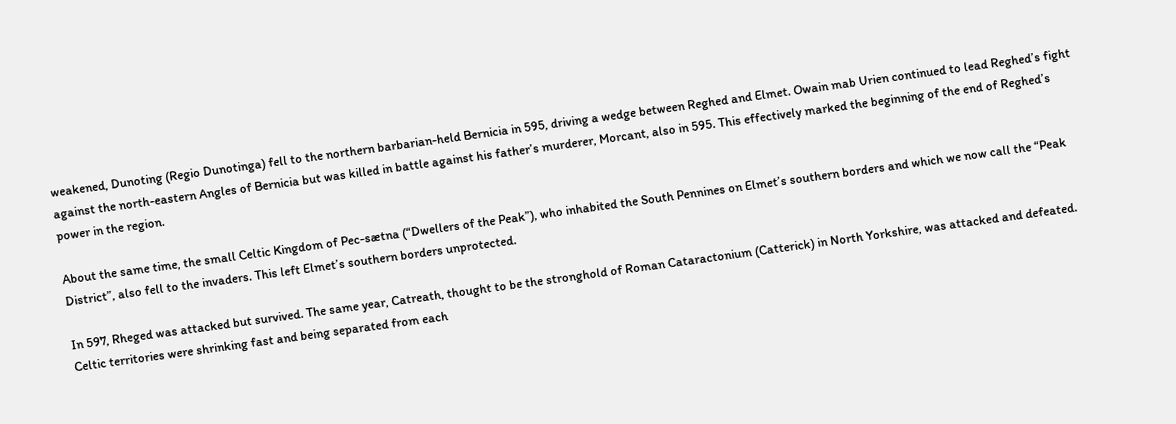weakened, Dunoting (Regio Dunotinga) fell to the northern barbarian-held Bernicia in 595, driving a wedge between Reghed and Elmet. Owain mab Urien continued to lead Reghed’s fight against the north-eastern Angles of Bernicia but was killed in battle against his father’s murderer, Morcant, also in 595. This effectively marked the beginning of the end of Reghed’s power in the region.

About the same time, the small Celtic Kingdom of Pec-sætna (“Dwellers of the Peak”), who inhabited the South Pennines on Elmet’s southern borders and which we now call the “Peak District”, also fell to the invaders. This left Elmet’s southern borders unprotected.

In 597, Rheged was attacked but survived. The same year, Catreath, thought to be the stronghold of Roman Cataractonium (Catterick) in North Yorkshire, was attacked and defeated. Celtic territories were shrinking fast and being separated from each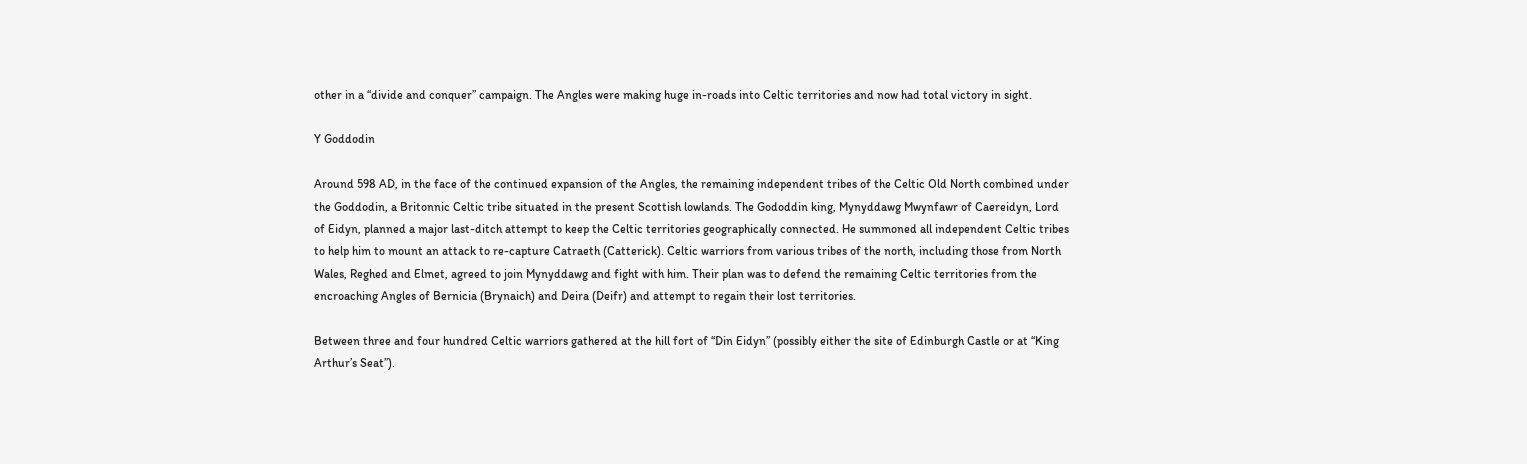other in a “divide and conquer” campaign. The Angles were making huge in-roads into Celtic territories and now had total victory in sight.

Y Goddodin

Around 598 AD, in the face of the continued expansion of the Angles, the remaining independent tribes of the Celtic Old North combined under the Goddodin, a Britonnic Celtic tribe situated in the present Scottish lowlands. The Gododdin king, Mynyddawg Mwynfawr of Caereidyn, Lord of Eidyn, planned a major last-ditch attempt to keep the Celtic territories geographically connected. He summoned all independent Celtic tribes to help him to mount an attack to re-capture Catraeth (Catterick). Celtic warriors from various tribes of the north, including those from North Wales, Reghed and Elmet, agreed to join Mynyddawg and fight with him. Their plan was to defend the remaining Celtic territories from the encroaching Angles of Bernicia (Brynaich) and Deira (Deifr) and attempt to regain their lost territories.

Between three and four hundred Celtic warriors gathered at the hill fort of “Din Eidyn” (possibly either the site of Edinburgh Castle or at “King Arthur’s Seat”).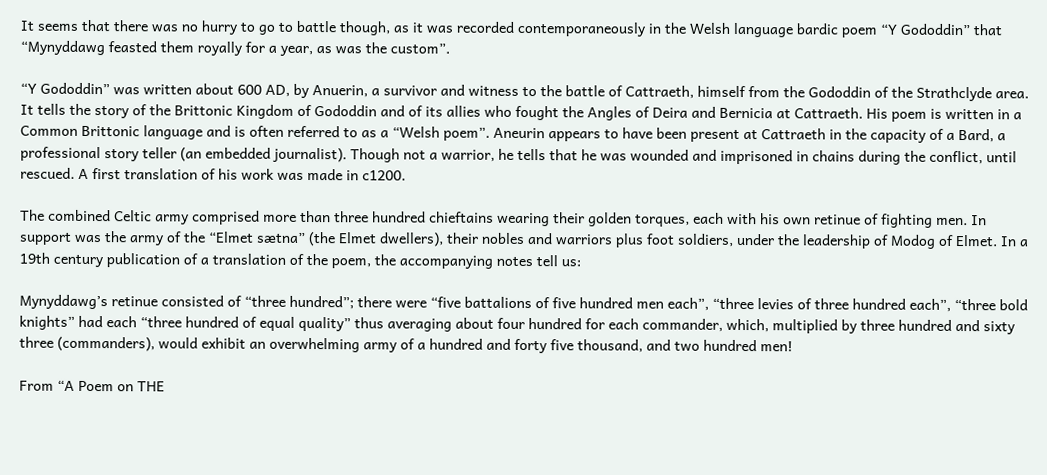It seems that there was no hurry to go to battle though, as it was recorded contemporaneously in the Welsh language bardic poem “Y Gododdin” that “Mynyddawg feasted them royally for a year, as was the custom”.

“Y Gododdin” was written about 600 AD, by Anuerin, a survivor and witness to the battle of Cattraeth, himself from the Gododdin of the Strathclyde area. It tells the story of the Brittonic Kingdom of Gododdin and of its allies who fought the Angles of Deira and Bernicia at Cattraeth. His poem is written in a Common Brittonic language and is often referred to as a “Welsh poem”. Aneurin appears to have been present at Cattraeth in the capacity of a Bard, a professional story teller (an embedded journalist). Though not a warrior, he tells that he was wounded and imprisoned in chains during the conflict, until rescued. A first translation of his work was made in c1200.

The combined Celtic army comprised more than three hundred chieftains wearing their golden torques, each with his own retinue of fighting men. In support was the army of the “Elmet sætna” (the Elmet dwellers), their nobles and warriors plus foot soldiers, under the leadership of Modog of Elmet. In a 19th century publication of a translation of the poem, the accompanying notes tell us:

Mynyddawg’s retinue consisted of “three hundred”; there were “five battalions of five hundred men each”, “three levies of three hundred each”, “three bold knights” had each “three hundred of equal quality” thus averaging about four hundred for each commander, which, multiplied by three hundred and sixty three (commanders), would exhibit an overwhelming army of a hundred and forty five thousand, and two hundred men!

From “A Poem on THE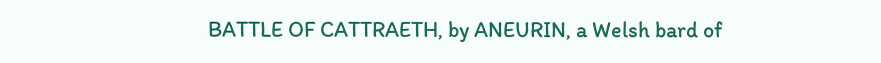BATTLE OF CATTRAETH, by ANEURIN, a Welsh bard of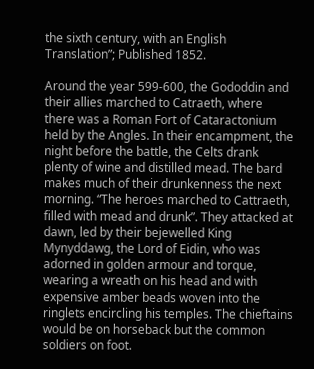the sixth century, with an English Translation”; Published 1852.

Around the year 599-600, the Gododdin and their allies marched to Catraeth, where there was a Roman Fort of Cataractonium held by the Angles. In their encampment, the night before the battle, the Celts drank plenty of wine and distilled mead. The bard makes much of their drunkenness the next morning. “The heroes marched to Cattraeth, filled with mead and drunk”. They attacked at dawn, led by their bejewelled King Mynyddawg, the Lord of Eidin, who was adorned in golden armour and torque, wearing a wreath on his head and with expensive amber beads woven into the ringlets encircling his temples. The chieftains would be on horseback but the common soldiers on foot.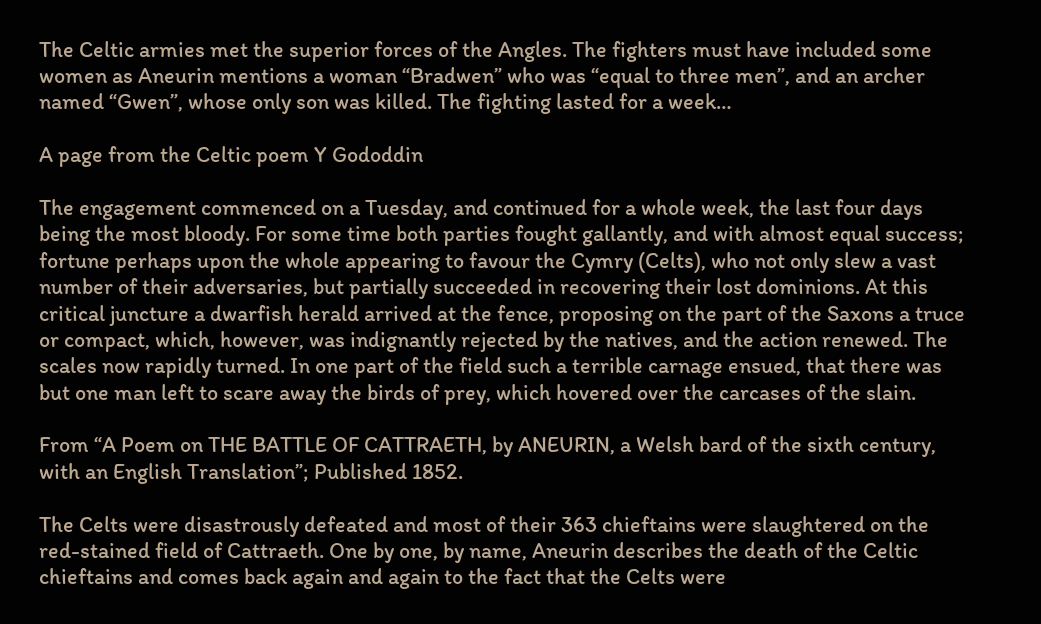The Celtic armies met the superior forces of the Angles. The fighters must have included some women as Aneurin mentions a woman “Bradwen” who was “equal to three men”, and an archer named “Gwen”, whose only son was killed. The fighting lasted for a week…

A page from the Celtic poem Y Gododdin

The engagement commenced on a Tuesday, and continued for a whole week, the last four days being the most bloody. For some time both parties fought gallantly, and with almost equal success; fortune perhaps upon the whole appearing to favour the Cymry (Celts), who not only slew a vast number of their adversaries, but partially succeeded in recovering their lost dominions. At this critical juncture a dwarfish herald arrived at the fence, proposing on the part of the Saxons a truce or compact, which, however, was indignantly rejected by the natives, and the action renewed. The scales now rapidly turned. In one part of the field such a terrible carnage ensued, that there was but one man left to scare away the birds of prey, which hovered over the carcases of the slain.

From “A Poem on THE BATTLE OF CATTRAETH, by ANEURIN, a Welsh bard of the sixth century, with an English Translation”; Published 1852.

The Celts were disastrously defeated and most of their 363 chieftains were slaughtered on the red-stained field of Cattraeth. One by one, by name, Aneurin describes the death of the Celtic chieftains and comes back again and again to the fact that the Celts were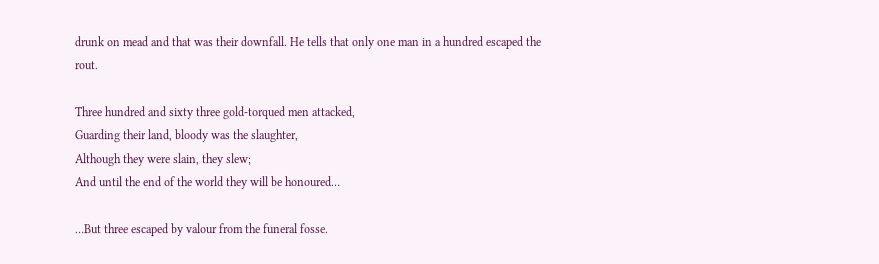drunk on mead and that was their downfall. He tells that only one man in a hundred escaped the rout.

Three hundred and sixty three gold-torqued men attacked,
Guarding their land, bloody was the slaughter,
Although they were slain, they slew;
And until the end of the world they will be honoured…

…But three escaped by valour from the funeral fosse.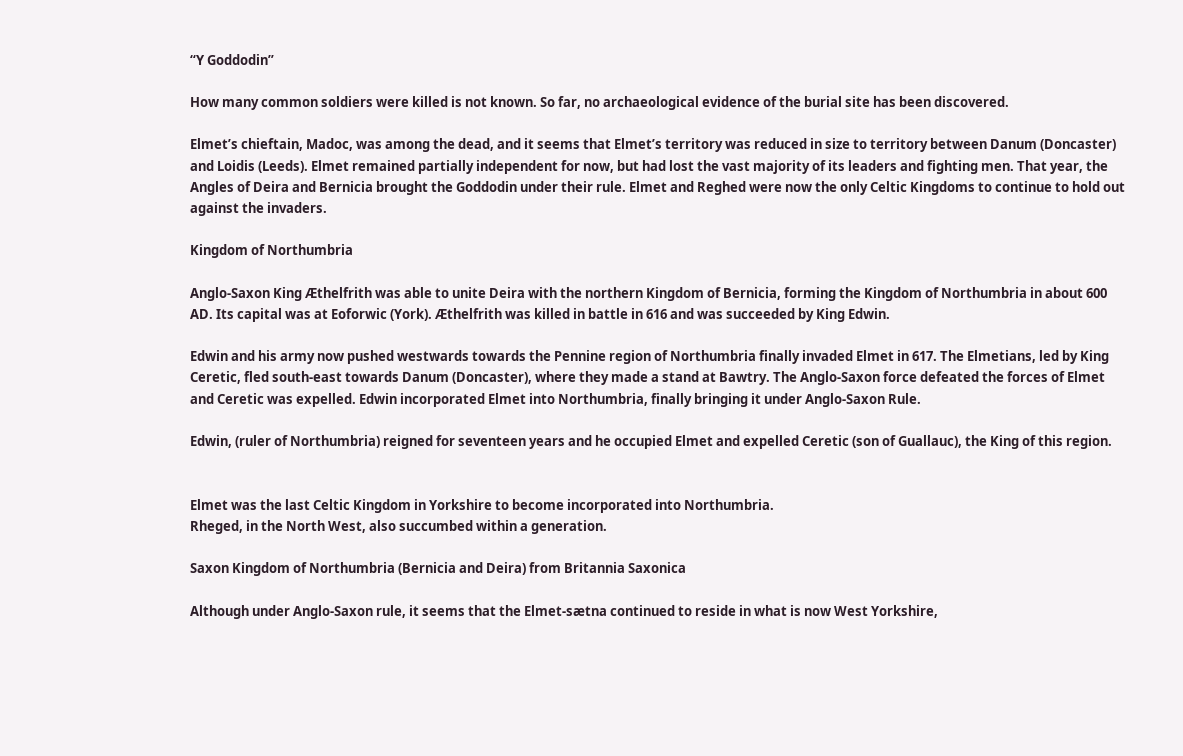“Y Goddodin”

How many common soldiers were killed is not known. So far, no archaeological evidence of the burial site has been discovered.

Elmet’s chieftain, Madoc, was among the dead, and it seems that Elmet’s territory was reduced in size to territory between Danum (Doncaster) and Loidis (Leeds). Elmet remained partially independent for now, but had lost the vast majority of its leaders and fighting men. That year, the Angles of Deira and Bernicia brought the Goddodin under their rule. Elmet and Reghed were now the only Celtic Kingdoms to continue to hold out against the invaders.

Kingdom of Northumbria

Anglo-Saxon King Æthelfrith was able to unite Deira with the northern Kingdom of Bernicia, forming the Kingdom of Northumbria in about 600 AD. Its capital was at Eoforwic (York). Æthelfrith was killed in battle in 616 and was succeeded by King Edwin.

Edwin and his army now pushed westwards towards the Pennine region of Northumbria finally invaded Elmet in 617. The Elmetians, led by King Ceretic, fled south-east towards Danum (Doncaster), where they made a stand at Bawtry. The Anglo-Saxon force defeated the forces of Elmet and Ceretic was expelled. Edwin incorporated Elmet into Northumbria, finally bringing it under Anglo-Saxon Rule.

Edwin, (ruler of Northumbria) reigned for seventeen years and he occupied Elmet and expelled Ceretic (son of Guallauc), the King of this region.


Elmet was the last Celtic Kingdom in Yorkshire to become incorporated into Northumbria.
Rheged, in the North West, also succumbed within a generation.

Saxon Kingdom of Northumbria (Bernicia and Deira) from Britannia Saxonica

Although under Anglo-Saxon rule, it seems that the Elmet-sætna continued to reside in what is now West Yorkshire,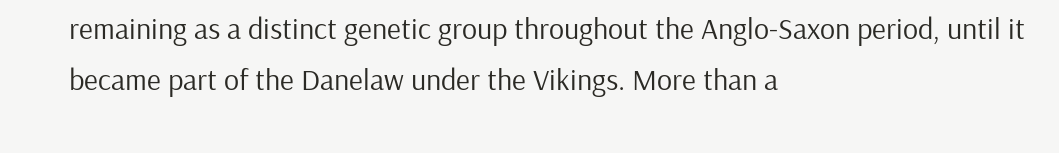remaining as a distinct genetic group throughout the Anglo-Saxon period, until it became part of the Danelaw under the Vikings. More than a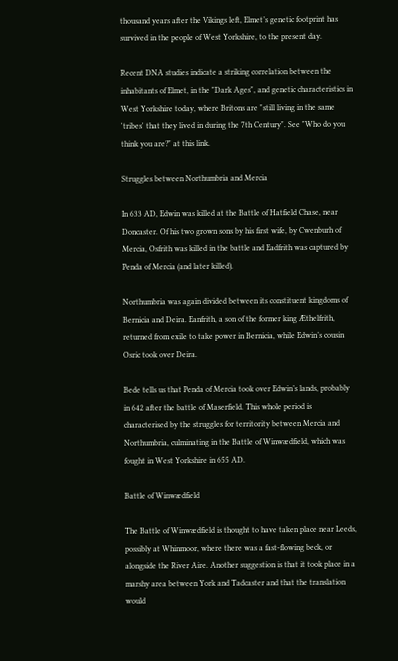thousand years after the Vikings left, Elmet’s genetic footprint has survived in the people of West Yorkshire, to the present day.

Recent DNA studies indicate a striking correlation between the inhabitants of Elmet, in the "Dark Ages", and genetic characteristics in West Yorkshire today, where Britons are "still living in the same 'tribes' that they lived in during the 7th Century". See "Who do you think you are?" at this link.

Struggles between Northumbria and Mercia

In 633 AD, Edwin was killed at the Battle of Hatfield Chase, near Doncaster. Of his two grown sons by his first wife, by Cwenburh of Mercia, Osfrith was killed in the battle and Eadfrith was captured by Penda of Mercia (and later killed).

Northumbria was again divided between its constituent kingdoms of Bernicia and Deira. Eanfrith, a son of the former king Æthelfrith, returned from exile to take power in Bernicia, while Edwin’s cousin Osric took over Deira.

Bede tells us that Penda of Mercia took over Edwin’s lands, probably in 642 after the battle of Maserfield. This whole period is characterised by the struggles for territority between Mercia and Northumbria, culminating in the Battle of Winwædfield, which was fought in West Yorkshire in 655 AD.

Battle of Winwædfield

The Battle of Winwædfield is thought to have taken place near Leeds, possibly at Whinmoor, where there was a fast-flowing beck, or alongside the River Aire. Another suggestion is that it took place in a marshy area between York and Tadcaster and that the translation would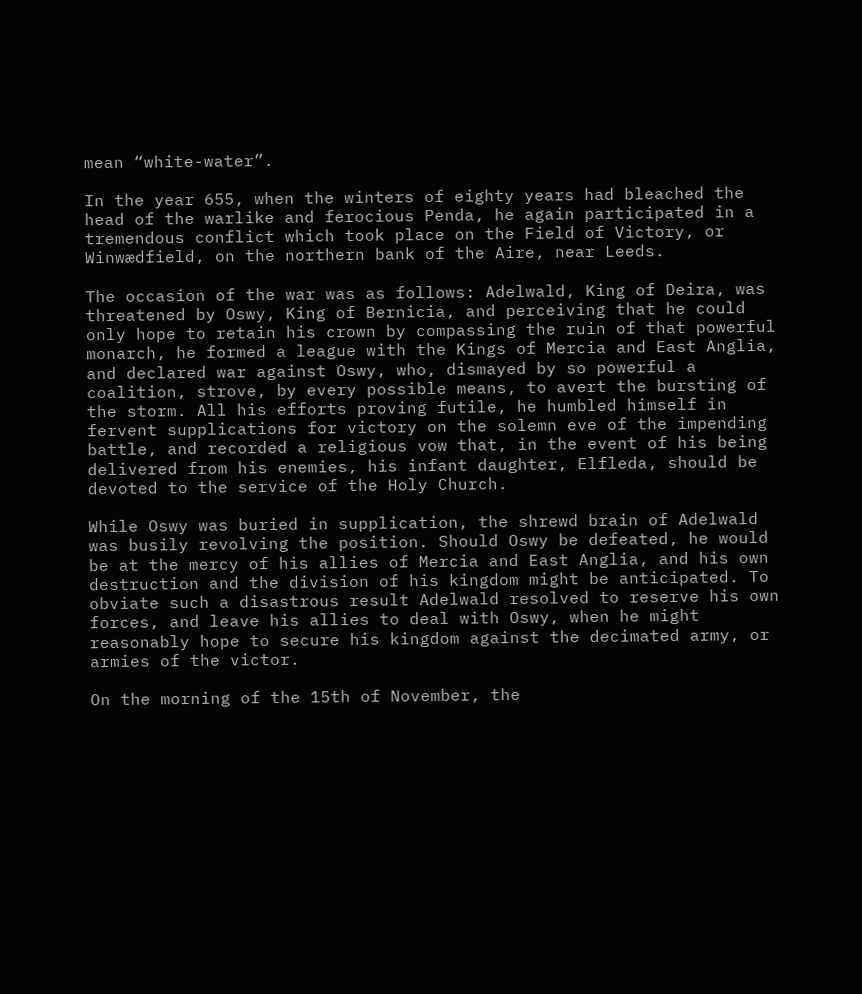mean “white-water”.

In the year 655, when the winters of eighty years had bleached the head of the warlike and ferocious Penda, he again participated in a tremendous conflict which took place on the Field of Victory, or Winwædfield, on the northern bank of the Aire, near Leeds.

The occasion of the war was as follows: Adelwald, King of Deira, was threatened by Oswy, King of Bernicia, and perceiving that he could only hope to retain his crown by compassing the ruin of that powerful monarch, he formed a league with the Kings of Mercia and East Anglia, and declared war against Oswy, who, dismayed by so powerful a coalition, strove, by every possible means, to avert the bursting of the storm. All his efforts proving futile, he humbled himself in fervent supplications for victory on the solemn eve of the impending battle, and recorded a religious vow that, in the event of his being delivered from his enemies, his infant daughter, Elfleda, should be devoted to the service of the Holy Church.

While Oswy was buried in supplication, the shrewd brain of Adelwald was busily revolving the position. Should Oswy be defeated, he would be at the mercy of his allies of Mercia and East Anglia, and his own destruction and the division of his kingdom might be anticipated. To obviate such a disastrous result Adelwald resolved to reserve his own forces, and leave his allies to deal with Oswy, when he might reasonably hope to secure his kingdom against the decimated army, or armies of the victor.

On the morning of the 15th of November, the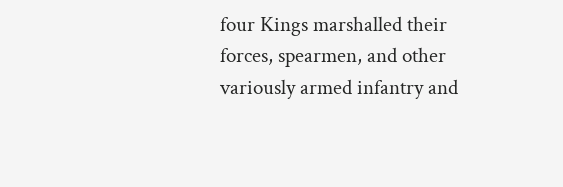four Kings marshalled their forces, spearmen, and other variously armed infantry and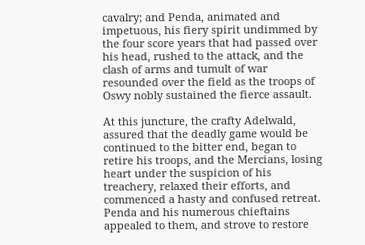cavalry; and Penda, animated and impetuous, his fiery spirit undimmed by the four score years that had passed over his head, rushed to the attack, and the clash of arms and tumult of war resounded over the field as the troops of Oswy nobly sustained the fierce assault.

At this juncture, the crafty Adelwald, assured that the deadly game would be continued to the bitter end, began to retire his troops, and the Mercians, losing heart under the suspicion of his treachery, relaxed their efforts, and commenced a hasty and confused retreat. Penda and his numerous chieftains appealed to them, and strove to restore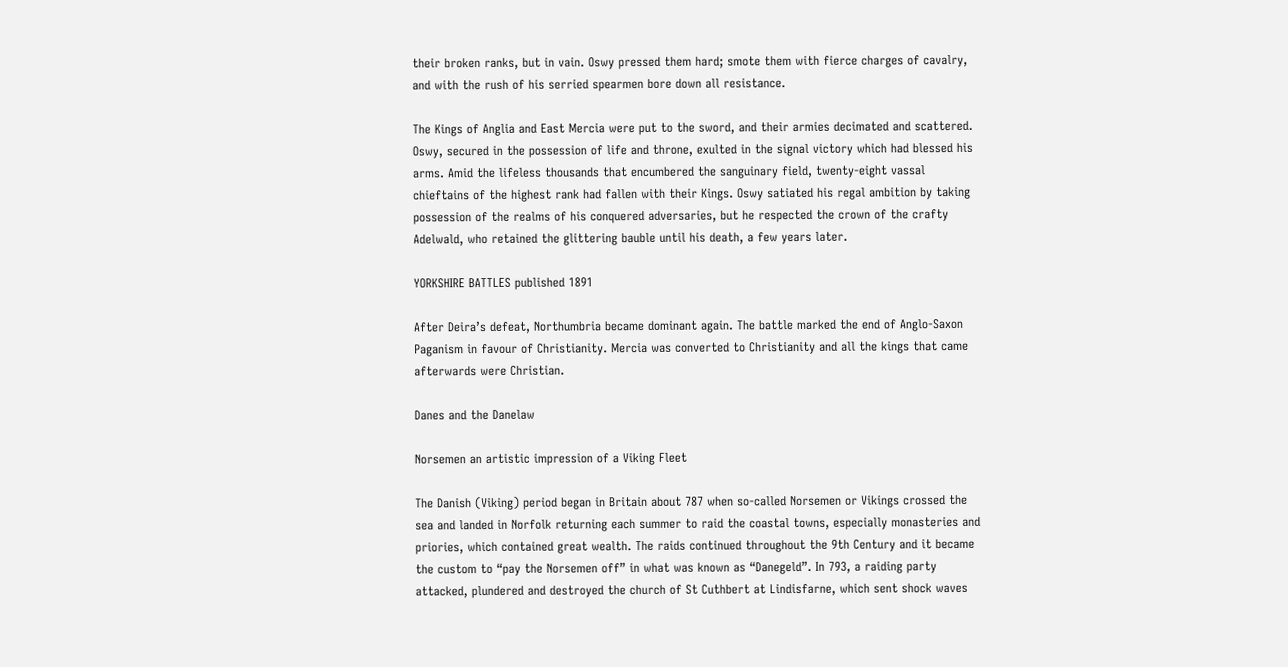their broken ranks, but in vain. Oswy pressed them hard; smote them with fierce charges of cavalry, and with the rush of his serried spearmen bore down all resistance.

The Kings of Anglia and East Mercia were put to the sword, and their armies decimated and scattered. Oswy, secured in the possession of life and throne, exulted in the signal victory which had blessed his arms. Amid the lifeless thousands that encumbered the sanguinary field, twenty-eight vassal chieftains of the highest rank had fallen with their Kings. Oswy satiated his regal ambition by taking possession of the realms of his conquered adversaries, but he respected the crown of the crafty Adelwald, who retained the glittering bauble until his death, a few years later.

YORKSHIRE BATTLES published 1891

After Deira’s defeat, Northumbria became dominant again. The battle marked the end of Anglo-Saxon Paganism in favour of Christianity. Mercia was converted to Christianity and all the kings that came afterwards were Christian.

Danes and the Danelaw

Norsemen an artistic impression of a Viking Fleet

The Danish (Viking) period began in Britain about 787 when so-called Norsemen or Vikings crossed the sea and landed in Norfolk returning each summer to raid the coastal towns, especially monasteries and priories, which contained great wealth. The raids continued throughout the 9th Century and it became the custom to “pay the Norsemen off” in what was known as “Danegeld”. In 793, a raiding party attacked, plundered and destroyed the church of St Cuthbert at Lindisfarne, which sent shock waves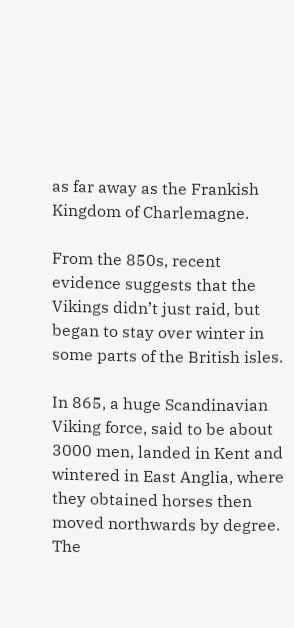as far away as the Frankish Kingdom of Charlemagne.

From the 850s, recent evidence suggests that the Vikings didn’t just raid, but began to stay over winter in some parts of the British isles.

In 865, a huge Scandinavian Viking force, said to be about 3000 men, landed in Kent and wintered in East Anglia, where they obtained horses then moved northwards by degree. The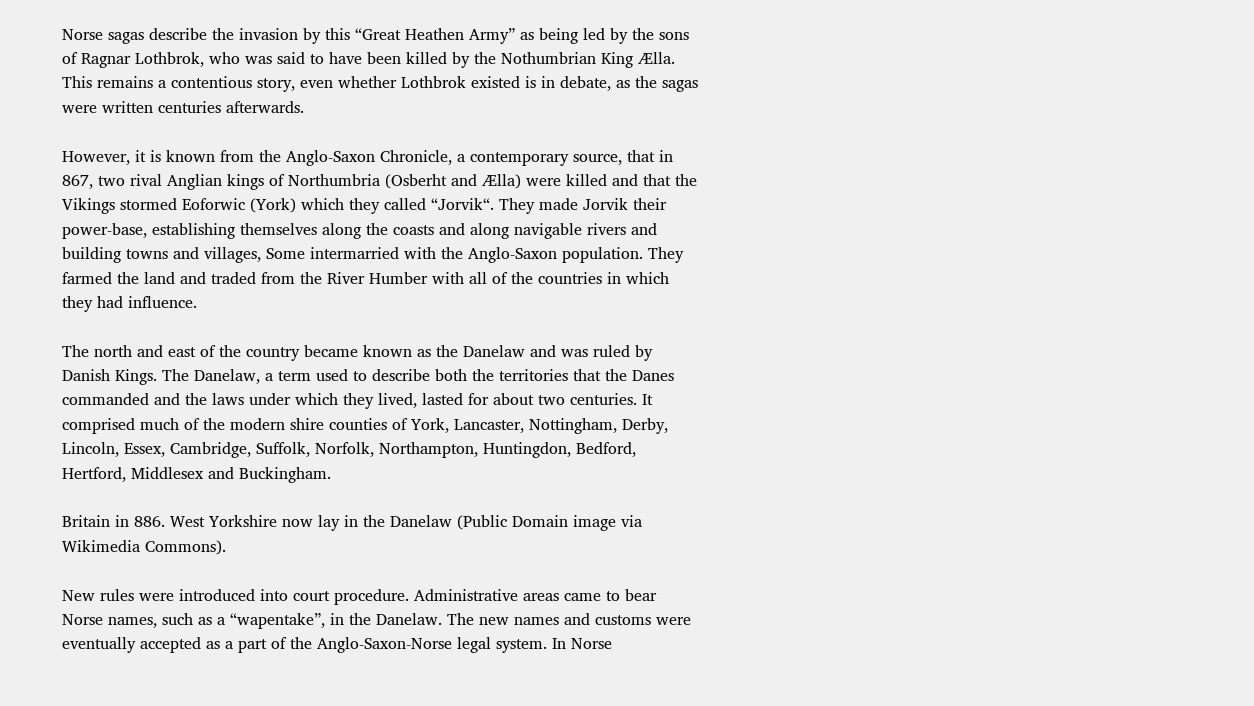Norse sagas describe the invasion by this “Great Heathen Army” as being led by the sons of Ragnar Lothbrok, who was said to have been killed by the Nothumbrian King Ælla. This remains a contentious story, even whether Lothbrok existed is in debate, as the sagas were written centuries afterwards.

However, it is known from the Anglo-Saxon Chronicle, a contemporary source, that in 867, two rival Anglian kings of Northumbria (Osberht and Ælla) were killed and that the Vikings stormed Eoforwic (York) which they called “Jorvik“. They made Jorvik their power-base, establishing themselves along the coasts and along navigable rivers and building towns and villages, Some intermarried with the Anglo-Saxon population. They farmed the land and traded from the River Humber with all of the countries in which they had influence.

The north and east of the country became known as the Danelaw and was ruled by Danish Kings. The Danelaw, a term used to describe both the territories that the Danes commanded and the laws under which they lived, lasted for about two centuries. It comprised much of the modern shire counties of York, Lancaster, Nottingham, Derby, Lincoln, Essex, Cambridge, Suffolk, Norfolk, Northampton, Huntingdon, Bedford, Hertford, Middlesex and Buckingham.

Britain in 886. West Yorkshire now lay in the Danelaw (Public Domain image via Wikimedia Commons).

New rules were introduced into court procedure. Administrative areas came to bear Norse names, such as a “wapentake”, in the Danelaw. The new names and customs were eventually accepted as a part of the Anglo-Saxon-Norse legal system. In Norse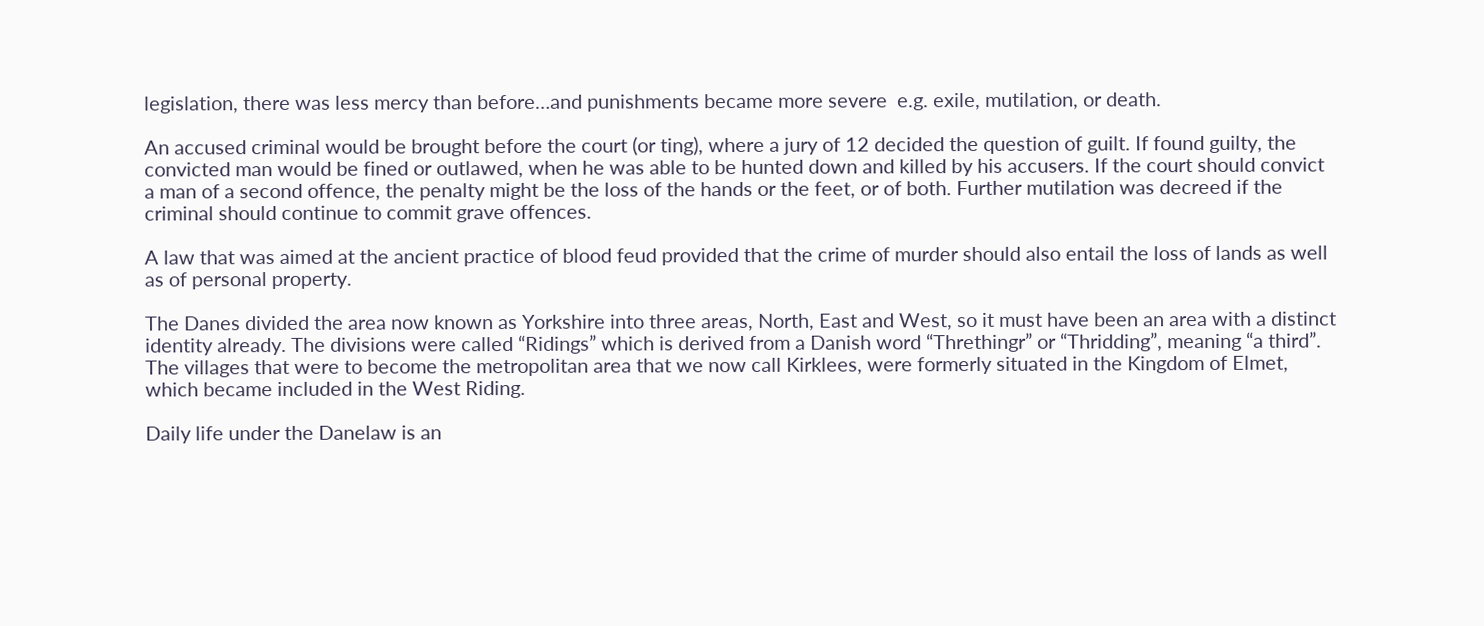legislation, there was less mercy than before…and punishments became more severe  e.g. exile, mutilation, or death.

An accused criminal would be brought before the court (or ting), where a jury of 12 decided the question of guilt. If found guilty, the convicted man would be fined or outlawed, when he was able to be hunted down and killed by his accusers. If the court should convict a man of a second offence, the penalty might be the loss of the hands or the feet, or of both. Further mutilation was decreed if the criminal should continue to commit grave offences.

A law that was aimed at the ancient practice of blood feud provided that the crime of murder should also entail the loss of lands as well as of personal property.

The Danes divided the area now known as Yorkshire into three areas, North, East and West, so it must have been an area with a distinct identity already. The divisions were called “Ridings” which is derived from a Danish word “Threthingr” or “Thridding”, meaning “a third”. The villages that were to become the metropolitan area that we now call Kirklees, were formerly situated in the Kingdom of Elmet, which became included in the West Riding.

Daily life under the Danelaw is an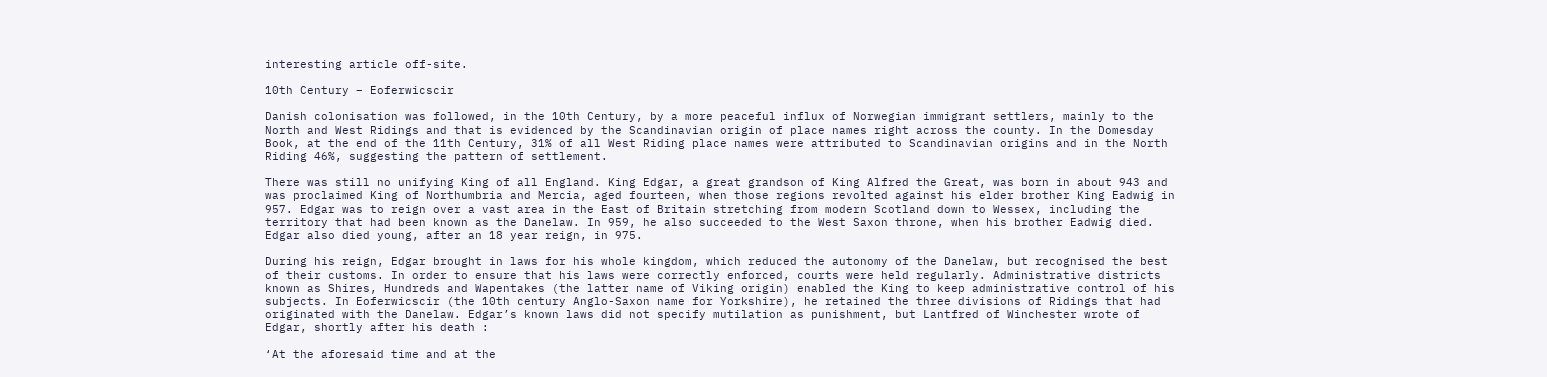interesting article off-site.

10th Century – Eoferwicscir

Danish colonisation was followed, in the 10th Century, by a more peaceful influx of Norwegian immigrant settlers, mainly to the North and West Ridings and that is evidenced by the Scandinavian origin of place names right across the county. In the Domesday Book, at the end of the 11th Century, 31% of all West Riding place names were attributed to Scandinavian origins and in the North Riding 46%, suggesting the pattern of settlement.

There was still no unifying King of all England. King Edgar, a great grandson of King Alfred the Great, was born in about 943 and was proclaimed King of Northumbria and Mercia, aged fourteen, when those regions revolted against his elder brother King Eadwig in 957. Edgar was to reign over a vast area in the East of Britain stretching from modern Scotland down to Wessex, including the territory that had been known as the Danelaw. In 959, he also succeeded to the West Saxon throne, when his brother Eadwig died. Edgar also died young, after an 18 year reign, in 975.

During his reign, Edgar brought in laws for his whole kingdom, which reduced the autonomy of the Danelaw, but recognised the best of their customs. In order to ensure that his laws were correctly enforced, courts were held regularly. Administrative districts known as Shires, Hundreds and Wapentakes (the latter name of Viking origin) enabled the King to keep administrative control of his subjects. In Eoferwicscir (the 10th century Anglo-Saxon name for Yorkshire), he retained the three divisions of Ridings that had originated with the Danelaw. Edgar’s known laws did not specify mutilation as punishment, but Lantfred of Winchester wrote of Edgar, shortly after his death :

‘At the aforesaid time and at the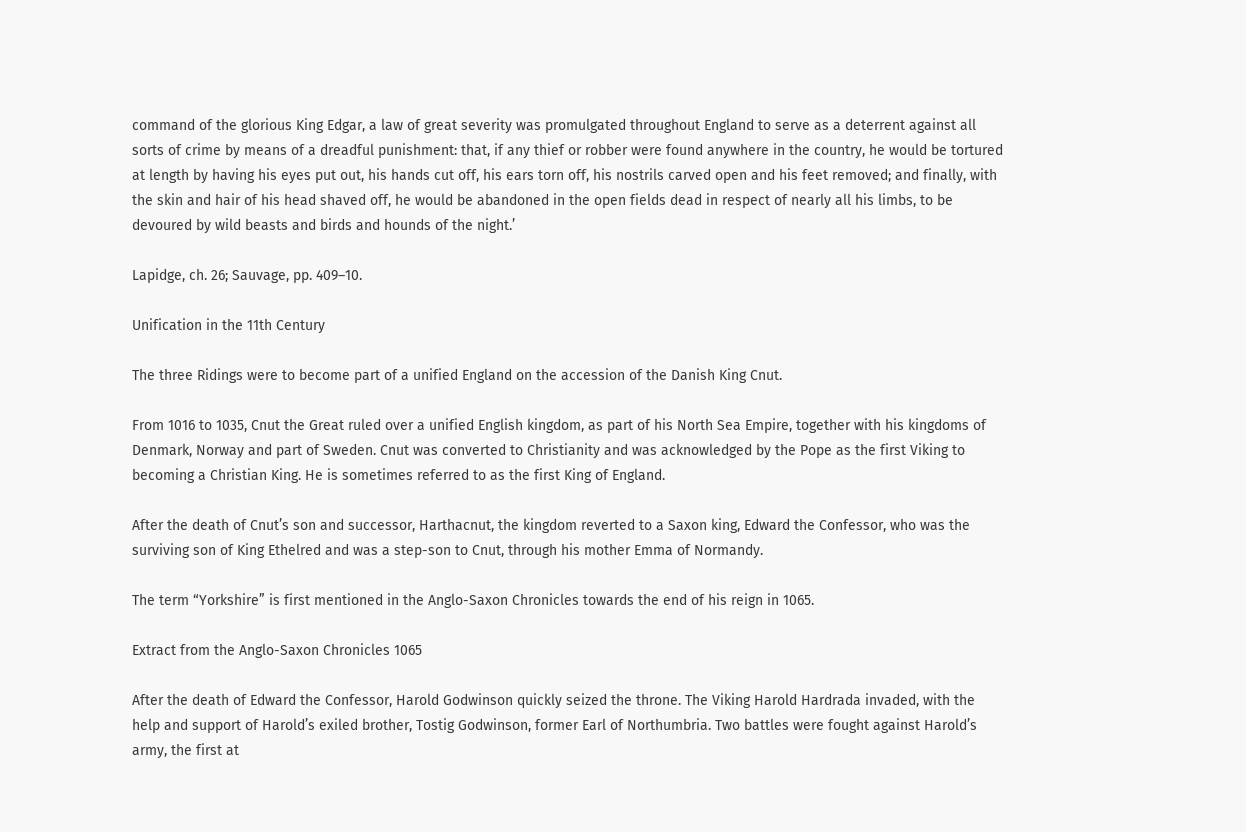command of the glorious King Edgar, a law of great severity was promulgated throughout England to serve as a deterrent against all sorts of crime by means of a dreadful punishment: that, if any thief or robber were found anywhere in the country, he would be tortured at length by having his eyes put out, his hands cut off, his ears torn off, his nostrils carved open and his feet removed; and finally, with the skin and hair of his head shaved off, he would be abandoned in the open fields dead in respect of nearly all his limbs, to be devoured by wild beasts and birds and hounds of the night.’

Lapidge, ch. 26; Sauvage, pp. 409–10.

Unification in the 11th Century

The three Ridings were to become part of a unified England on the accession of the Danish King Cnut.

From 1016 to 1035, Cnut the Great ruled over a unified English kingdom, as part of his North Sea Empire, together with his kingdoms of Denmark, Norway and part of Sweden. Cnut was converted to Christianity and was acknowledged by the Pope as the first Viking to becoming a Christian King. He is sometimes referred to as the first King of England.

After the death of Cnut’s son and successor, Harthacnut, the kingdom reverted to a Saxon king, Edward the Confessor, who was the surviving son of King Ethelred and was a step-son to Cnut, through his mother Emma of Normandy.

The term “Yorkshire” is first mentioned in the Anglo-Saxon Chronicles towards the end of his reign in 1065.

Extract from the Anglo-Saxon Chronicles 1065

After the death of Edward the Confessor, Harold Godwinson quickly seized the throne. The Viking Harold Hardrada invaded, with the help and support of Harold’s exiled brother, Tostig Godwinson, former Earl of Northumbria. Two battles were fought against Harold’s army, the first at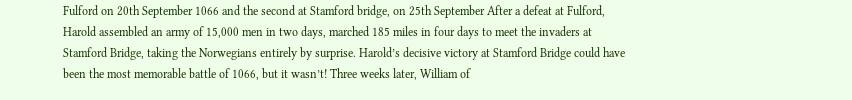Fulford on 20th September 1066 and the second at Stamford bridge, on 25th September After a defeat at Fulford, Harold assembled an army of 15,000 men in two days, marched 185 miles in four days to meet the invaders at Stamford Bridge, taking the Norwegians entirely by surprise. Harold’s decisive victory at Stamford Bridge could have been the most memorable battle of 1066, but it wasn’t! Three weeks later, William of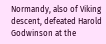Normandy, also of Viking descent, defeated Harold Godwinson at the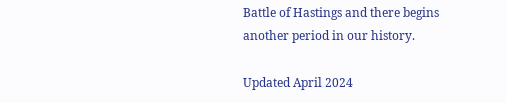Battle of Hastings and there begins another period in our history.

Updated April 2024